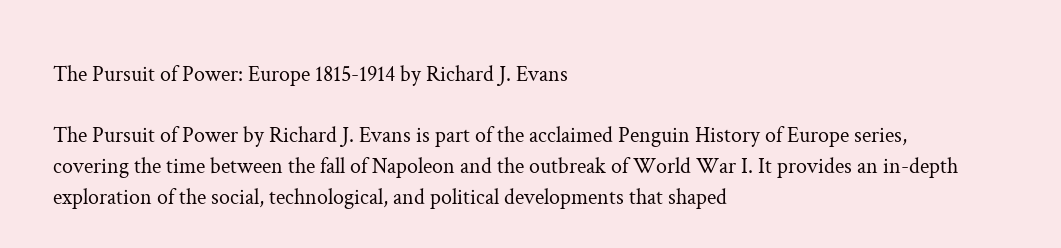The Pursuit of Power: Europe 1815-1914 by Richard J. Evans

The Pursuit of Power by Richard J. Evans is part of the acclaimed Penguin History of Europe series, covering the time between the fall of Napoleon and the outbreak of World War I. It provides an in-depth exploration of the social, technological, and political developments that shaped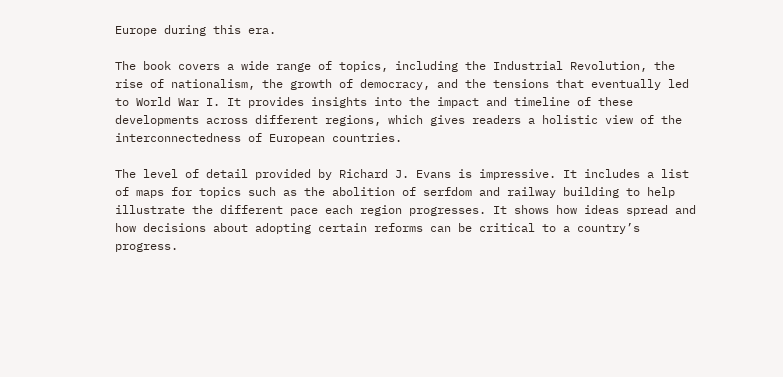Europe during this era.

The book covers a wide range of topics, including the Industrial Revolution, the rise of nationalism, the growth of democracy, and the tensions that eventually led to World War I. It provides insights into the impact and timeline of these developments across different regions, which gives readers a holistic view of the interconnectedness of European countries.

The level of detail provided by Richard J. Evans is impressive. It includes a list of maps for topics such as the abolition of serfdom and railway building to help illustrate the different pace each region progresses. It shows how ideas spread and how decisions about adopting certain reforms can be critical to a country’s progress.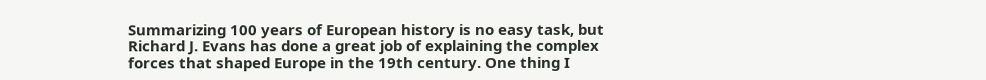Summarizing 100 years of European history is no easy task, but Richard J. Evans has done a great job of explaining the complex forces that shaped Europe in the 19th century. One thing I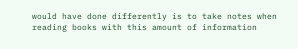would have done differently is to take notes when reading books with this amount of information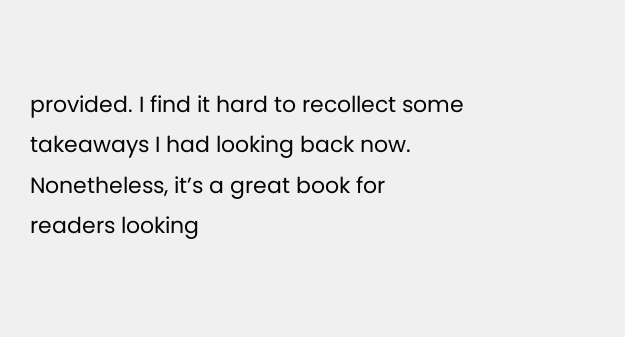provided. I find it hard to recollect some takeaways I had looking back now. Nonetheless, it’s a great book for readers looking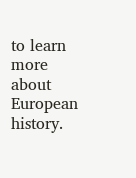to learn more about European history.